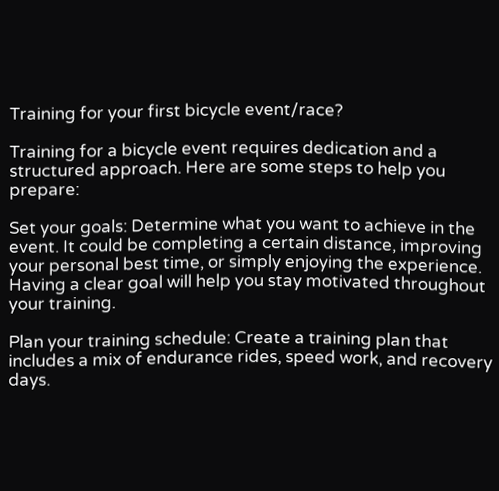Training for your first bicycle event/race?

Training for a bicycle event requires dedication and a structured approach. Here are some steps to help you prepare:

Set your goals: Determine what you want to achieve in the event. It could be completing a certain distance, improving your personal best time, or simply enjoying the experience. Having a clear goal will help you stay motivated throughout your training.

Plan your training schedule: Create a training plan that includes a mix of endurance rides, speed work, and recovery days.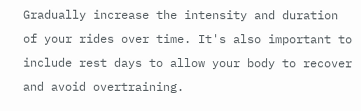Gradually increase the intensity and duration of your rides over time. It's also important to include rest days to allow your body to recover and avoid overtraining.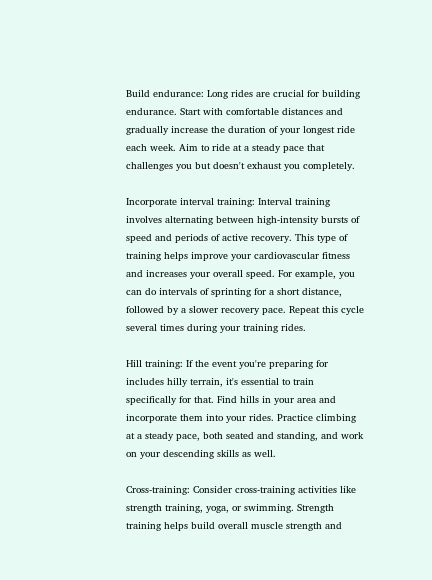Build endurance: Long rides are crucial for building endurance. Start with comfortable distances and gradually increase the duration of your longest ride each week. Aim to ride at a steady pace that challenges you but doesn't exhaust you completely.

Incorporate interval training: Interval training involves alternating between high-intensity bursts of speed and periods of active recovery. This type of training helps improve your cardiovascular fitness and increases your overall speed. For example, you can do intervals of sprinting for a short distance, followed by a slower recovery pace. Repeat this cycle several times during your training rides.

Hill training: If the event you're preparing for includes hilly terrain, it's essential to train specifically for that. Find hills in your area and incorporate them into your rides. Practice climbing at a steady pace, both seated and standing, and work on your descending skills as well.

Cross-training: Consider cross-training activities like strength training, yoga, or swimming. Strength training helps build overall muscle strength and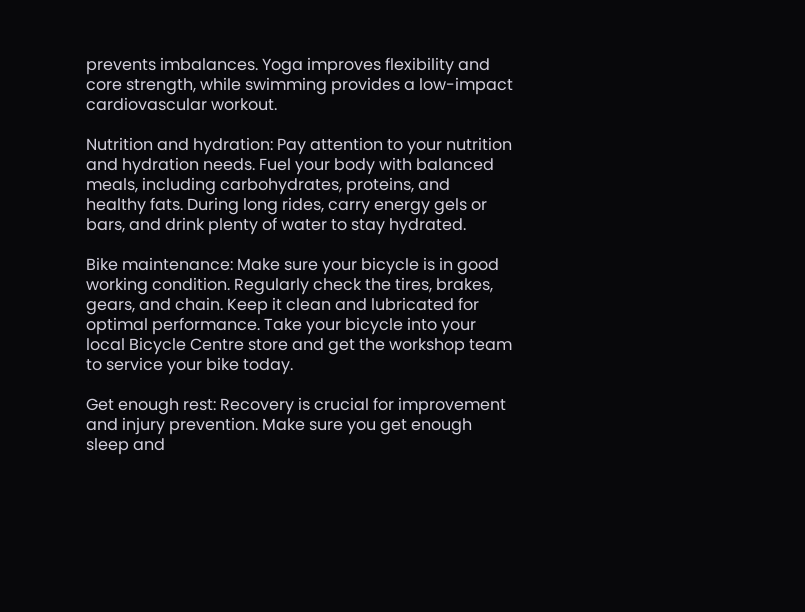prevents imbalances. Yoga improves flexibility and core strength, while swimming provides a low-impact cardiovascular workout.

Nutrition and hydration: Pay attention to your nutrition and hydration needs. Fuel your body with balanced meals, including carbohydrates, proteins, and healthy fats. During long rides, carry energy gels or bars, and drink plenty of water to stay hydrated.

Bike maintenance: Make sure your bicycle is in good working condition. Regularly check the tires, brakes, gears, and chain. Keep it clean and lubricated for optimal performance. Take your bicycle into your local Bicycle Centre store and get the workshop team to service your bike today.

Get enough rest: Recovery is crucial for improvement and injury prevention. Make sure you get enough sleep and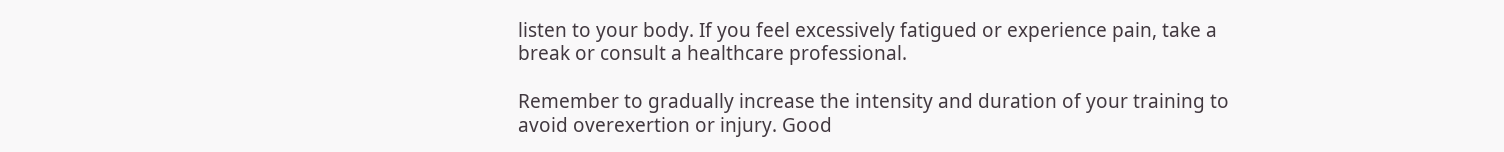listen to your body. If you feel excessively fatigued or experience pain, take a break or consult a healthcare professional.

Remember to gradually increase the intensity and duration of your training to avoid overexertion or injury. Good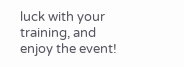luck with your training, and enjoy the event!